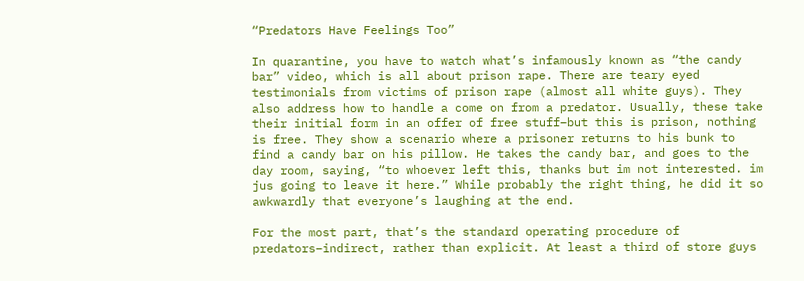“Predators Have Feelings Too”

In quarantine, you have to watch what’s infamously known as “the candy bar” video, which is all about prison rape. There are teary eyed testimonials from victims of prison rape (almost all white guys). They also address how to handle a come on from a predator. Usually, these take their initial form in an offer of free stuff–but this is prison, nothing is free. They show a scenario where a prisoner returns to his bunk to find a candy bar on his pillow. He takes the candy bar, and goes to the day room, saying, “to whoever left this, thanks but im not interested. im jus going to leave it here.” While probably the right thing, he did it so awkwardly that everyone’s laughing at the end.

For the most part, that’s the standard operating procedure of predators–indirect, rather than explicit. At least a third of store guys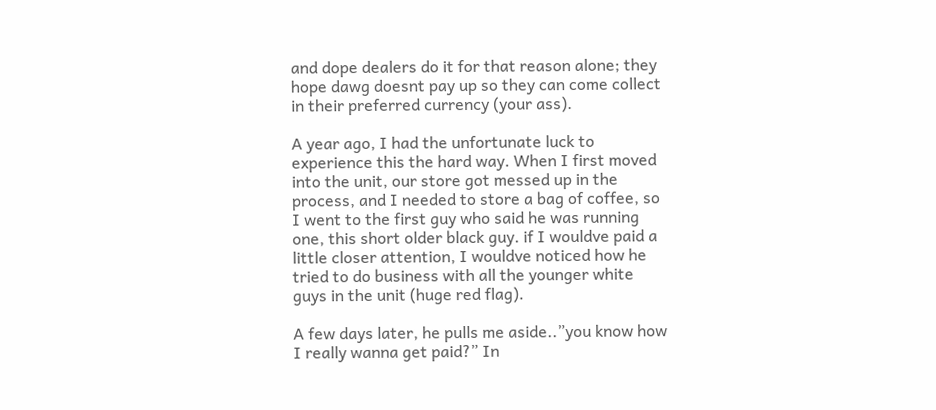and dope dealers do it for that reason alone; they hope dawg doesnt pay up so they can come collect in their preferred currency (your ass).

A year ago, I had the unfortunate luck to experience this the hard way. When I first moved into the unit, our store got messed up in the process, and I needed to store a bag of coffee, so I went to the first guy who said he was running one, this short older black guy. if I wouldve paid a little closer attention, I wouldve noticed how he tried to do business with all the younger white guys in the unit (huge red flag).

A few days later, he pulls me aside..”you know how I really wanna get paid?” In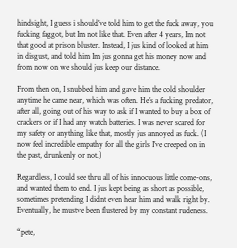hindsight, I guess i should’ve told him to get the fuck away, you fucking faggot, but Im not like that. Even after 4 years, Im not that good at prison bluster. Instead, I jus kind of looked at him in disgust, and told him Im jus gonna get his money now and from now on we should jus keep our distance.

From then on, I snubbed him and gave him the cold shoulder anytime he came near, which was often. He’s a fucking predator, after all, going out of his way to ask if I wanted to buy a box of crackers or if I had any watch batteries. I was never scared for my safety or anything like that, mostly jus annoyed as fuck. (I now feel incredible empathy for all the girls I’ve creeped on in the past, drunkenly or not.)

Regardless, I could see thru all of his innocuous little come-ons, and wanted them to end. I jus kept being as short as possible, sometimes pretending I didnt even hear him and walk right by. Eventually, he mustve been flustered by my constant rudeness.

“pete,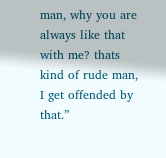man, why you are always like that with me? thats kind of rude man, I get offended by that.”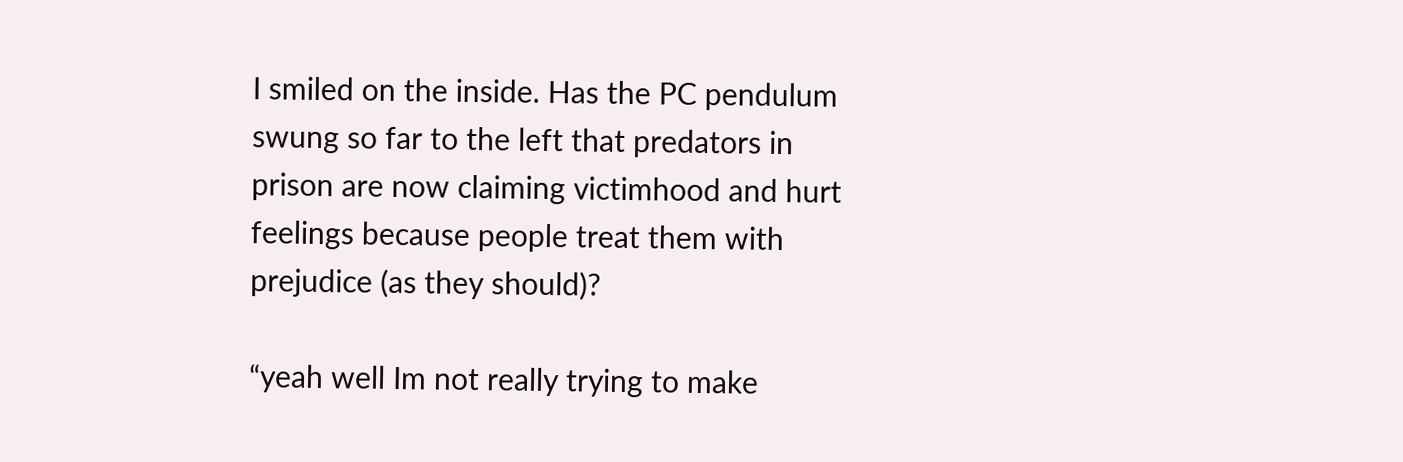I smiled on the inside. Has the PC pendulum swung so far to the left that predators in prison are now claiming victimhood and hurt feelings because people treat them with prejudice (as they should)?

“yeah well Im not really trying to make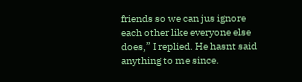friends so we can jus ignore each other like everyone else does,” I replied. He hasnt said anything to me since.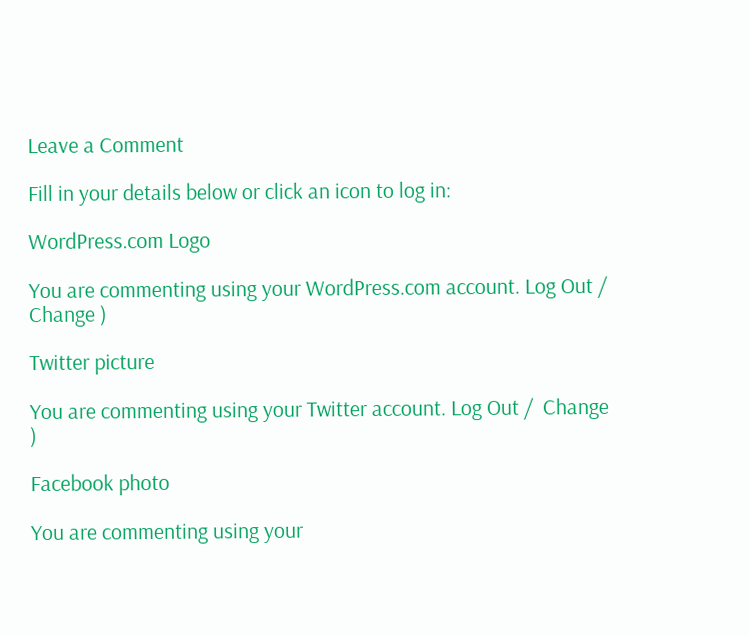Leave a Comment

Fill in your details below or click an icon to log in:

WordPress.com Logo

You are commenting using your WordPress.com account. Log Out /  Change )

Twitter picture

You are commenting using your Twitter account. Log Out /  Change )

Facebook photo

You are commenting using your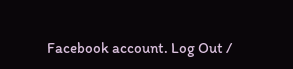Facebook account. Log Out /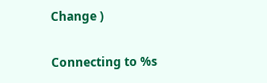Change )

Connecting to %s